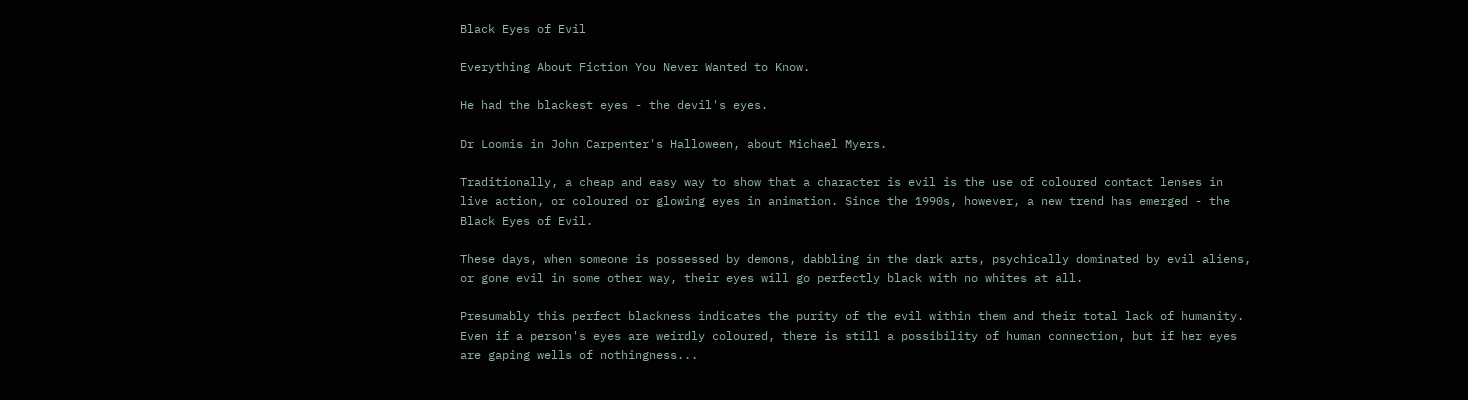Black Eyes of Evil

Everything About Fiction You Never Wanted to Know.

He had the blackest eyes - the devil's eyes.

Dr Loomis in John Carpenter's Halloween, about Michael Myers.

Traditionally, a cheap and easy way to show that a character is evil is the use of coloured contact lenses in live action, or coloured or glowing eyes in animation. Since the 1990s, however, a new trend has emerged - the Black Eyes of Evil.

These days, when someone is possessed by demons, dabbling in the dark arts, psychically dominated by evil aliens, or gone evil in some other way, their eyes will go perfectly black with no whites at all.

Presumably this perfect blackness indicates the purity of the evil within them and their total lack of humanity. Even if a person's eyes are weirdly coloured, there is still a possibility of human connection, but if her eyes are gaping wells of nothingness...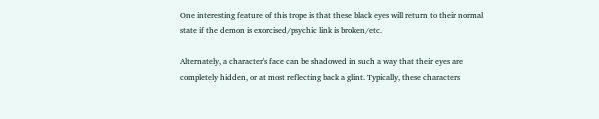One interesting feature of this trope is that these black eyes will return to their normal state if the demon is exorcised/psychic link is broken/etc.

Alternately, a character's face can be shadowed in such a way that their eyes are completely hidden, or at most reflecting back a glint. Typically, these characters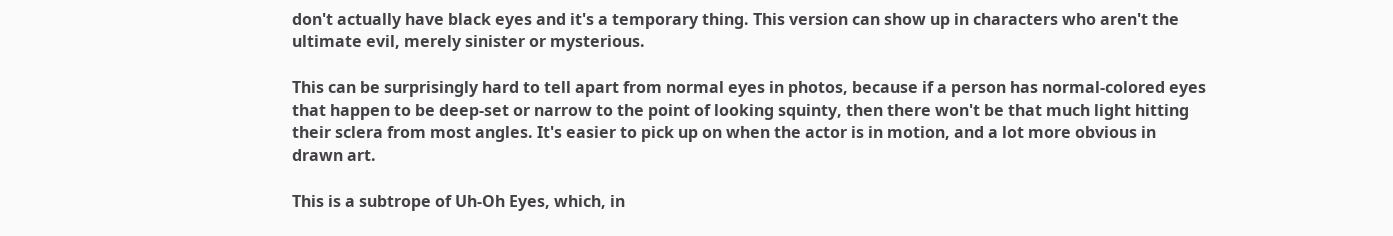don't actually have black eyes and it's a temporary thing. This version can show up in characters who aren't the ultimate evil, merely sinister or mysterious.

This can be surprisingly hard to tell apart from normal eyes in photos, because if a person has normal-colored eyes that happen to be deep-set or narrow to the point of looking squinty, then there won't be that much light hitting their sclera from most angles. It's easier to pick up on when the actor is in motion, and a lot more obvious in drawn art.

This is a subtrope of Uh-Oh Eyes, which, in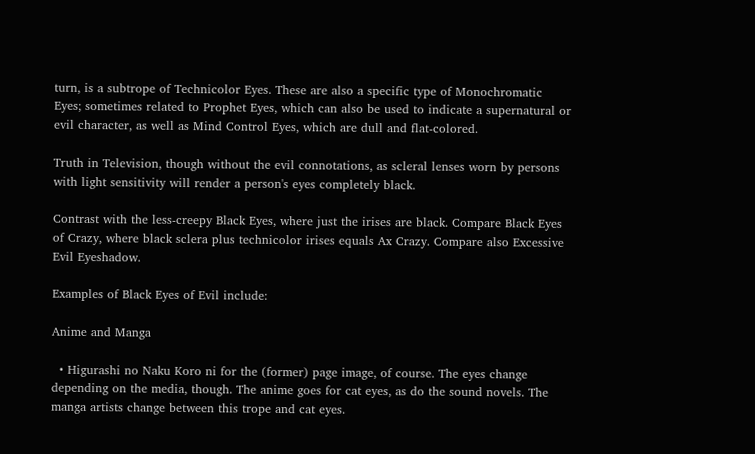turn, is a subtrope of Technicolor Eyes. These are also a specific type of Monochromatic Eyes; sometimes related to Prophet Eyes, which can also be used to indicate a supernatural or evil character, as well as Mind Control Eyes, which are dull and flat-colored.

Truth in Television, though without the evil connotations, as scleral lenses worn by persons with light sensitivity will render a person's eyes completely black.

Contrast with the less-creepy Black Eyes, where just the irises are black. Compare Black Eyes of Crazy, where black sclera plus technicolor irises equals Ax Crazy. Compare also Excessive Evil Eyeshadow.

Examples of Black Eyes of Evil include:

Anime and Manga

  • Higurashi no Naku Koro ni for the (former) page image, of course. The eyes change depending on the media, though. The anime goes for cat eyes, as do the sound novels. The manga artists change between this trope and cat eyes.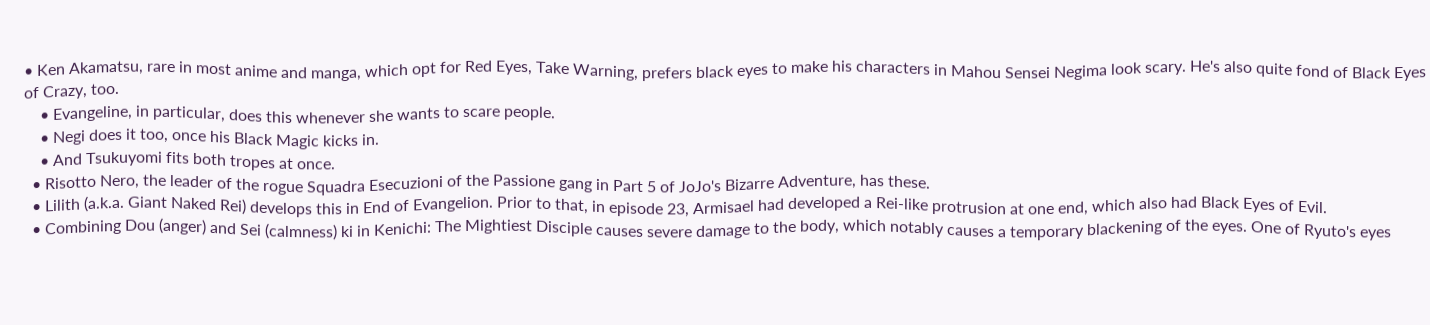• Ken Akamatsu, rare in most anime and manga, which opt for Red Eyes, Take Warning, prefers black eyes to make his characters in Mahou Sensei Negima look scary. He's also quite fond of Black Eyes of Crazy, too.
    • Evangeline, in particular, does this whenever she wants to scare people.
    • Negi does it too, once his Black Magic kicks in.
    • And Tsukuyomi fits both tropes at once.
  • Risotto Nero, the leader of the rogue Squadra Esecuzioni of the Passione gang in Part 5 of JoJo's Bizarre Adventure, has these.
  • Lilith (a.k.a. Giant Naked Rei) develops this in End of Evangelion. Prior to that, in episode 23, Armisael had developed a Rei-like protrusion at one end, which also had Black Eyes of Evil.
  • Combining Dou (anger) and Sei (calmness) ki in Kenichi: The Mightiest Disciple causes severe damage to the body, which notably causes a temporary blackening of the eyes. One of Ryuto's eyes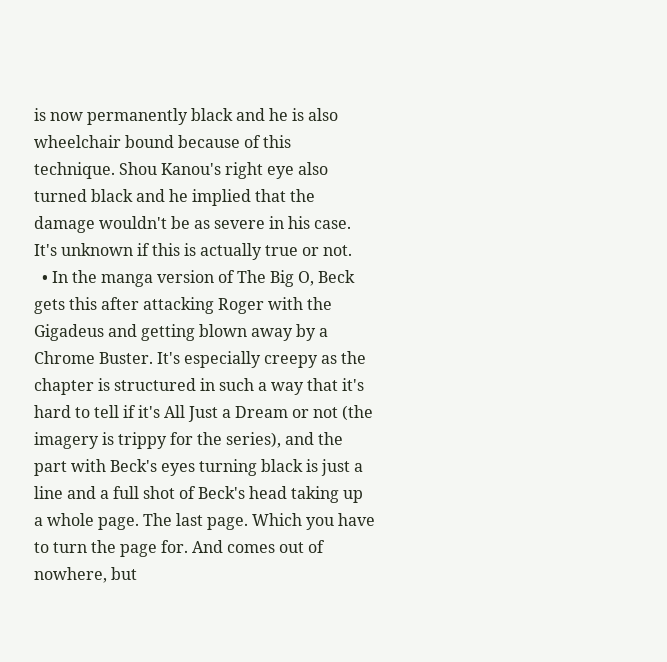is now permanently black and he is also wheelchair bound because of this technique. Shou Kanou's right eye also turned black and he implied that the damage wouldn't be as severe in his case. It's unknown if this is actually true or not.
  • In the manga version of The Big O, Beck gets this after attacking Roger with the Gigadeus and getting blown away by a Chrome Buster. It's especially creepy as the chapter is structured in such a way that it's hard to tell if it's All Just a Dream or not (the imagery is trippy for the series), and the part with Beck's eyes turning black is just a line and a full shot of Beck's head taking up a whole page. The last page. Which you have to turn the page for. And comes out of nowhere, but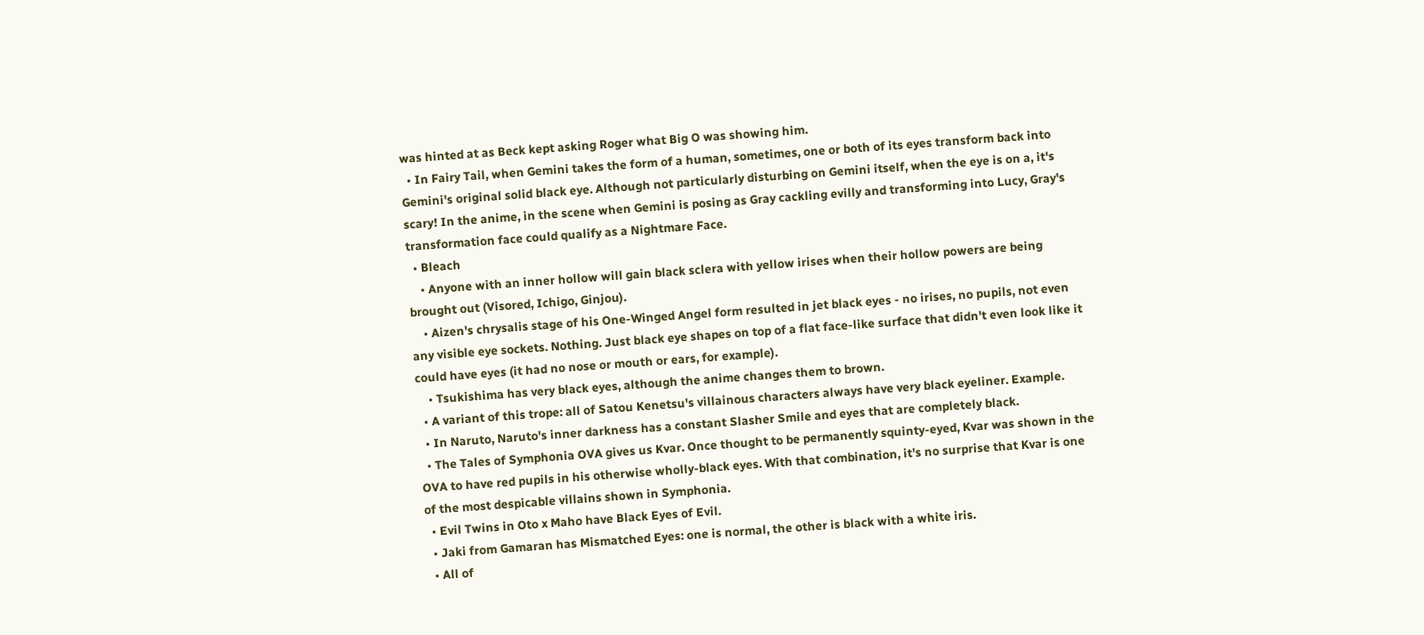was hinted at as Beck kept asking Roger what Big O was showing him.
  • In Fairy Tail, when Gemini takes the form of a human, sometimes, one or both of its eyes transform back into Gemini's original solid black eye. Although not particularly disturbing on Gemini itself, when the eye is on a, it's scary! In the anime, in the scene when Gemini is posing as Gray cackling evilly and transforming into Lucy, Gray's transformation face could qualify as a Nightmare Face.
  • Bleach
    • Anyone with an inner hollow will gain black sclera with yellow irises when their hollow powers are being brought out (Visored, Ichigo, Ginjou).
    • Aizen's chrysalis stage of his One-Winged Angel form resulted in jet black eyes - no irises, no pupils, not even any visible eye sockets. Nothing. Just black eye shapes on top of a flat face-like surface that didn't even look like it could have eyes (it had no nose or mouth or ears, for example).
    • Tsukishima has very black eyes, although the anime changes them to brown.
  • A variant of this trope: all of Satou Kenetsu's villainous characters always have very black eyeliner. Example.
  • In Naruto, Naruto's inner darkness has a constant Slasher Smile and eyes that are completely black.
  • The Tales of Symphonia OVA gives us Kvar. Once thought to be permanently squinty-eyed, Kvar was shown in the OVA to have red pupils in his otherwise wholly-black eyes. With that combination, it's no surprise that Kvar is one of the most despicable villains shown in Symphonia.
  • Evil Twins in Oto x Maho have Black Eyes of Evil.
  • Jaki from Gamaran has Mismatched Eyes: one is normal, the other is black with a white iris.
  • All of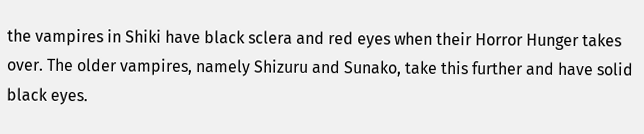the vampires in Shiki have black sclera and red eyes when their Horror Hunger takes over. The older vampires, namely Shizuru and Sunako, take this further and have solid black eyes.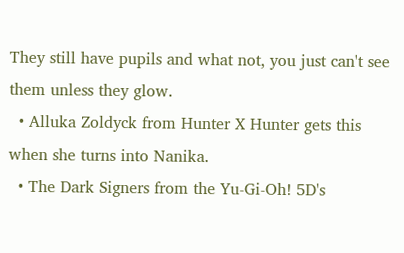They still have pupils and what not, you just can't see them unless they glow.
  • Alluka Zoldyck from Hunter X Hunter gets this when she turns into Nanika.
  • The Dark Signers from the Yu-Gi-Oh! 5D's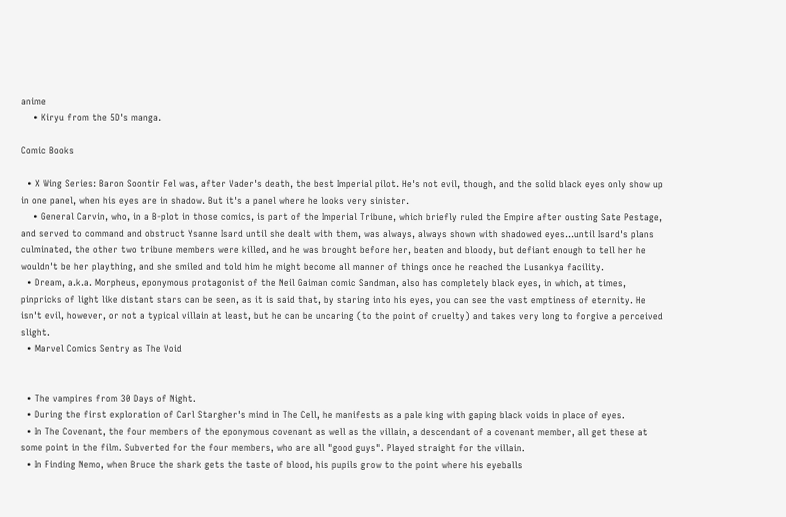anime
    • Kiryu from the 5D's manga.

Comic Books

  • X Wing Series: Baron Soontir Fel was, after Vader's death, the best Imperial pilot. He's not evil, though, and the solid black eyes only show up in one panel, when his eyes are in shadow. But it's a panel where he looks very sinister.
    • General Carvin, who, in a B-plot in those comics, is part of the Imperial Tribune, which briefly ruled the Empire after ousting Sate Pestage, and served to command and obstruct Ysanne Isard until she dealt with them, was always, always shown with shadowed eyes...until Isard's plans culminated, the other two tribune members were killed, and he was brought before her, beaten and bloody, but defiant enough to tell her he wouldn't be her plaything, and she smiled and told him he might become all manner of things once he reached the Lusankya facility.
  • Dream, a.k.a. Morpheus, eponymous protagonist of the Neil Gaiman comic Sandman, also has completely black eyes, in which, at times, pinpricks of light like distant stars can be seen, as it is said that, by staring into his eyes, you can see the vast emptiness of eternity. He isn't evil, however, or not a typical villain at least, but he can be uncaring (to the point of cruelty) and takes very long to forgive a perceived slight.
  • Marvel Comics Sentry as The Void


  • The vampires from 30 Days of Night.
  • During the first exploration of Carl Stargher's mind in The Cell, he manifests as a pale king with gaping black voids in place of eyes.
  • In The Covenant, the four members of the eponymous covenant as well as the villain, a descendant of a covenant member, all get these at some point in the film. Subverted for the four members, who are all "good guys". Played straight for the villain.
  • In Finding Nemo, when Bruce the shark gets the taste of blood, his pupils grow to the point where his eyeballs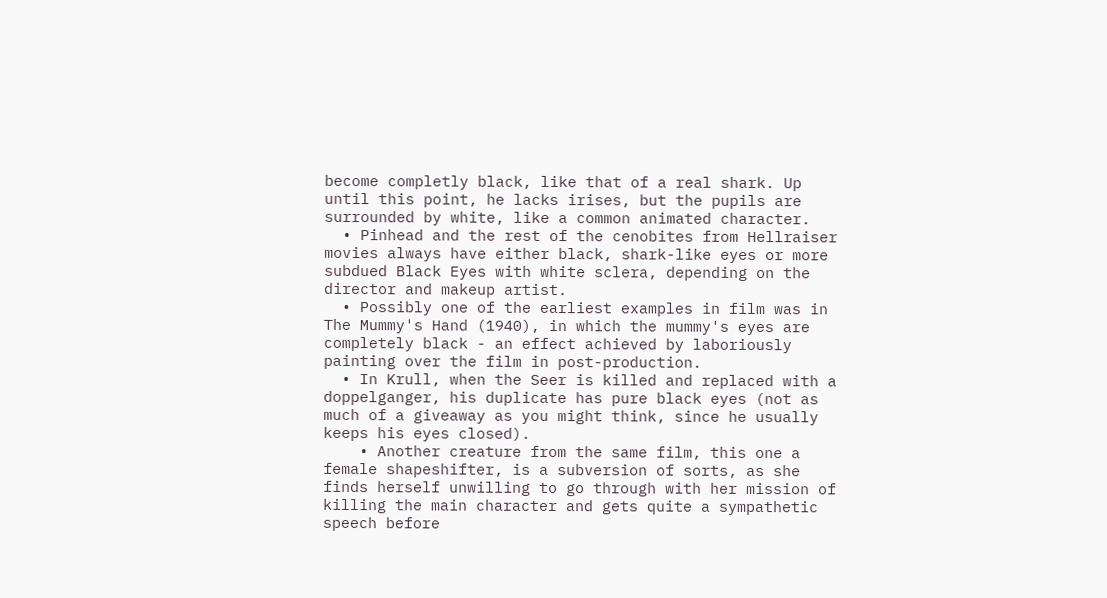become completly black, like that of a real shark. Up until this point, he lacks irises, but the pupils are surrounded by white, like a common animated character.
  • Pinhead and the rest of the cenobites from Hellraiser movies always have either black, shark-like eyes or more subdued Black Eyes with white sclera, depending on the director and makeup artist.
  • Possibly one of the earliest examples in film was in The Mummy's Hand (1940), in which the mummy's eyes are completely black - an effect achieved by laboriously painting over the film in post-production.
  • In Krull, when the Seer is killed and replaced with a doppelganger, his duplicate has pure black eyes (not as much of a giveaway as you might think, since he usually keeps his eyes closed).
    • Another creature from the same film, this one a female shapeshifter, is a subversion of sorts, as she finds herself unwilling to go through with her mission of killing the main character and gets quite a sympathetic speech before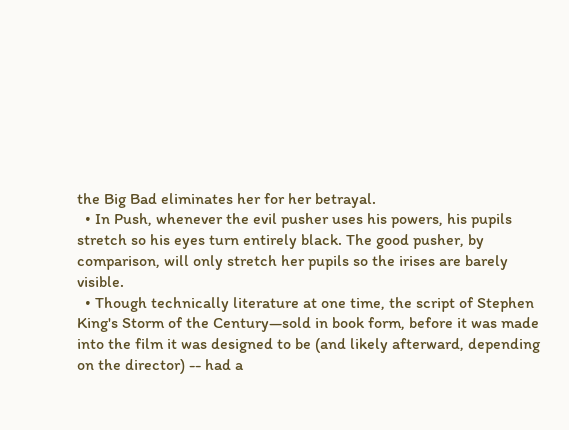the Big Bad eliminates her for her betrayal.
  • In Push, whenever the evil pusher uses his powers, his pupils stretch so his eyes turn entirely black. The good pusher, by comparison, will only stretch her pupils so the irises are barely visible.
  • Though technically literature at one time, the script of Stephen King's Storm of the Century—sold in book form, before it was made into the film it was designed to be (and likely afterward, depending on the director) -- had a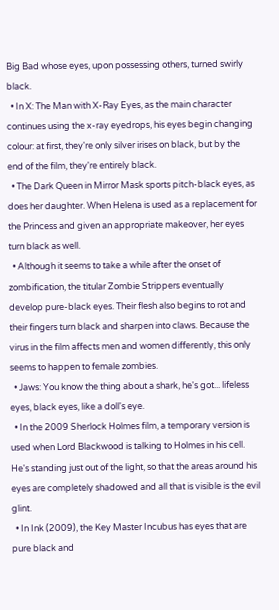Big Bad whose eyes, upon possessing others, turned swirly black.
  • In X: The Man with X-Ray Eyes, as the main character continues using the x-ray eyedrops, his eyes begin changing colour: at first, they're only silver irises on black, but by the end of the film, they're entirely black.
  • The Dark Queen in Mirror Mask sports pitch-black eyes, as does her daughter. When Helena is used as a replacement for the Princess and given an appropriate makeover, her eyes turn black as well.
  • Although it seems to take a while after the onset of zombification, the titular Zombie Strippers eventually develop pure-black eyes. Their flesh also begins to rot and their fingers turn black and sharpen into claws. Because the virus in the film affects men and women differently, this only seems to happen to female zombies.
  • Jaws: You know the thing about a shark, he's got... lifeless eyes, black eyes, like a doll's eye.
  • In the 2009 Sherlock Holmes film, a temporary version is used when Lord Blackwood is talking to Holmes in his cell. He's standing just out of the light, so that the areas around his eyes are completely shadowed and all that is visible is the evil glint.
  • In Ink (2009), the Key Master Incubus has eyes that are pure black and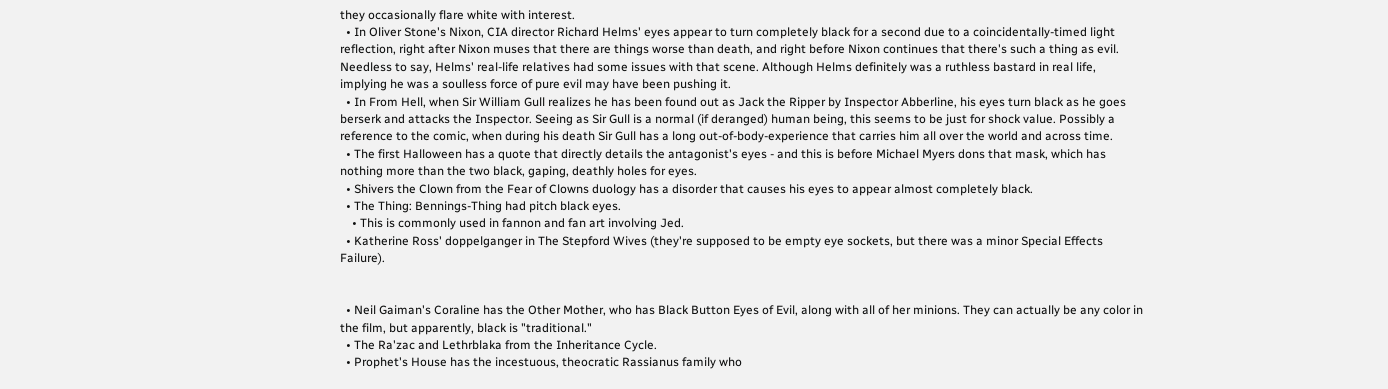they occasionally flare white with interest.
  • In Oliver Stone's Nixon, CIA director Richard Helms' eyes appear to turn completely black for a second due to a coincidentally-timed light reflection, right after Nixon muses that there are things worse than death, and right before Nixon continues that there's such a thing as evil. Needless to say, Helms' real-life relatives had some issues with that scene. Although Helms definitely was a ruthless bastard in real life, implying he was a soulless force of pure evil may have been pushing it.
  • In From Hell, when Sir William Gull realizes he has been found out as Jack the Ripper by Inspector Abberline, his eyes turn black as he goes berserk and attacks the Inspector. Seeing as Sir Gull is a normal (if deranged) human being, this seems to be just for shock value. Possibly a reference to the comic, when during his death Sir Gull has a long out-of-body-experience that carries him all over the world and across time.
  • The first Halloween has a quote that directly details the antagonist's eyes - and this is before Michael Myers dons that mask, which has nothing more than the two black, gaping, deathly holes for eyes.
  • Shivers the Clown from the Fear of Clowns duology has a disorder that causes his eyes to appear almost completely black.
  • The Thing: Bennings-Thing had pitch black eyes.
    • This is commonly used in fannon and fan art involving Jed.
  • Katherine Ross' doppelganger in The Stepford Wives (they're supposed to be empty eye sockets, but there was a minor Special Effects Failure).


  • Neil Gaiman's Coraline has the Other Mother, who has Black Button Eyes of Evil, along with all of her minions. They can actually be any color in the film, but apparently, black is "traditional."
  • The Ra'zac and Lethrblaka from the Inheritance Cycle.
  • Prophet's House has the incestuous, theocratic Rassianus family who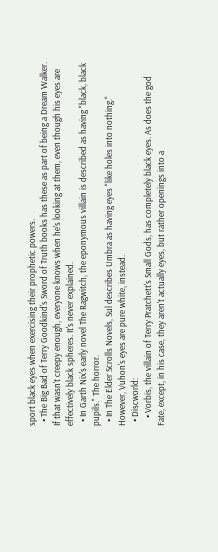sport black eyes when exercising their prophetic powers.
  • The Big Bad of Terry Goodkind's Sword of Truth books has these as part of being a Dream Walker. If that wasn't creepy enough, everyone knows when he's looking at them, even though his eyes are effectively black spheres. It's never explained.
  • In Garth Nix's early novel The Ragwitch, the eponymous villain is described as having "black, black pupils." The horror.
  • In The Elder Scrolls Novels, Sul describes Umbra as having eyes "like holes into nothing." However, Vuhon's eyes are pure white, instead.
  • Discworld:
    • Vorbis, the villain of Terry Pratchett's Small Gods, has completely black eyes. As does the god Fate, except, in his case, they aren't actually eyes, but rather openings into a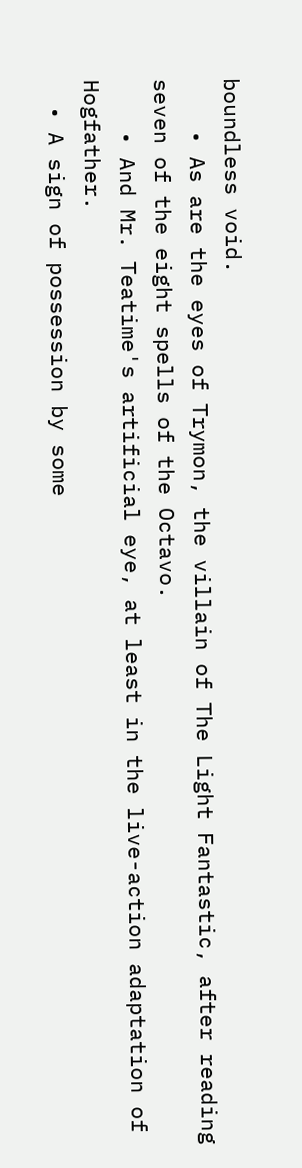boundless void.
    • As are the eyes of Trymon, the villain of The Light Fantastic, after reading seven of the eight spells of the Octavo.
    • And Mr. Teatime's artificial eye, at least in the live-action adaptation of Hogfather.
  • A sign of possession by some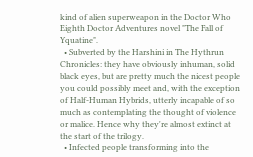kind of alien superweapon in the Doctor Who Eighth Doctor Adventures novel "The Fall of Yquatine".
  • Subverted by the Harshini in The Hythrun Chronicles: they have obviously inhuman, solid black eyes, but are pretty much the nicest people you could possibly meet and, with the exception of Half-Human Hybrids, utterly incapable of so much as contemplating the thought of violence or malice. Hence why they're almost extinct at the start of the trilogy.
  • Infected people transforming into the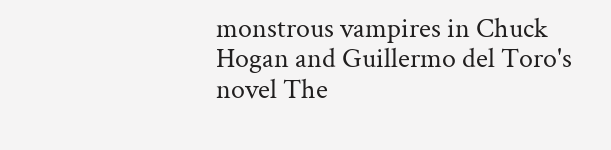monstrous vampires in Chuck Hogan and Guillermo del Toro's novel The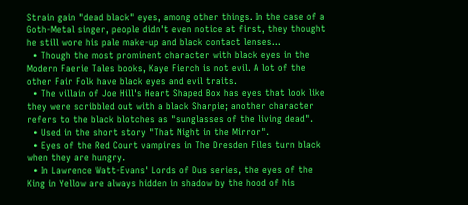Strain gain "dead black" eyes, among other things. In the case of a Goth-Metal singer, people didn't even notice at first, they thought he still wore his pale make-up and black contact lenses...
  • Though the most prominent character with black eyes in the Modern Faerie Tales books, Kaye Fierch is not evil. A lot of the other Fair Folk have black eyes and evil traits.
  • The villain of Joe Hill's Heart Shaped Box has eyes that look like they were scribbled out with a black Sharpie; another character refers to the black blotches as "sunglasses of the living dead".
  • Used in the short story "That Night in the Mirror".
  • Eyes of the Red Court vampires in The Dresden Files turn black when they are hungry.
  • In Lawrence Watt-Evans' Lords of Dus series, the eyes of the King in Yellow are always hidden in shadow by the hood of his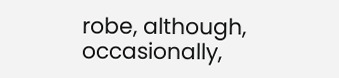robe, although, occasionally,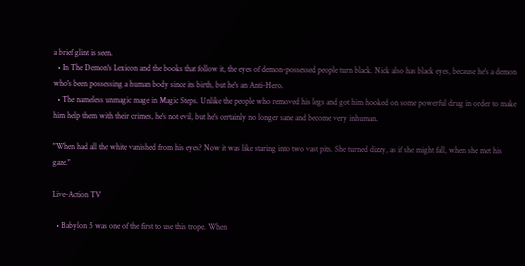a brief glint is seen.
  • In The Demon's Lexicon and the books that follow it, the eyes of demon-possessed people turn black. Nick also has black eyes, because he's a demon who's been possessing a human body since its birth, but he's an Anti-Hero.
  • The nameless unmagic mage in Magic Steps. Unlike the people who removed his legs and got him hooked on some powerful drug in order to make him help them with their crimes, he's not evil, but he's certainly no longer sane and become very inhuman.

"When had all the white vanished from his eyes? Now it was like staring into two vast pits. She turned dizzy, as if she might fall, when she met his gaze."

Live-Action TV

  • Babylon 5 was one of the first to use this trope. When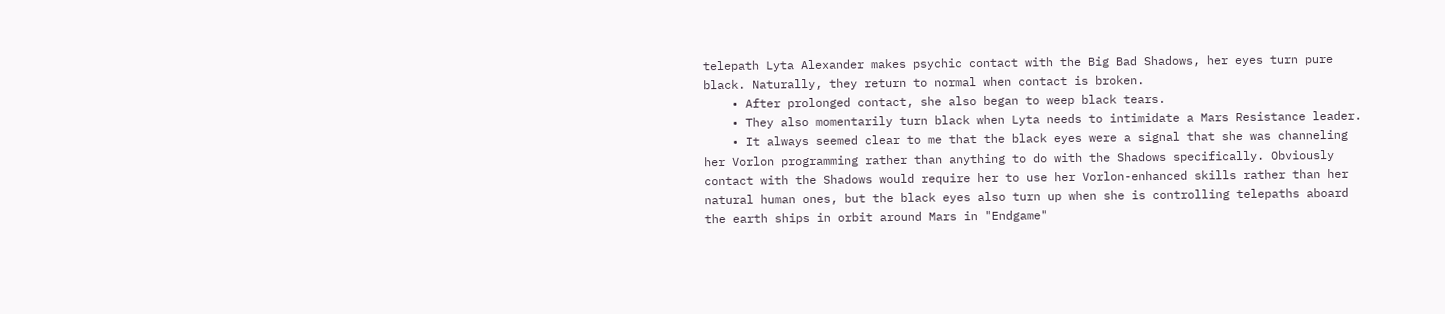telepath Lyta Alexander makes psychic contact with the Big Bad Shadows, her eyes turn pure black. Naturally, they return to normal when contact is broken.
    • After prolonged contact, she also began to weep black tears.
    • They also momentarily turn black when Lyta needs to intimidate a Mars Resistance leader.
    • It always seemed clear to me that the black eyes were a signal that she was channeling her Vorlon programming rather than anything to do with the Shadows specifically. Obviously contact with the Shadows would require her to use her Vorlon-enhanced skills rather than her natural human ones, but the black eyes also turn up when she is controlling telepaths aboard the earth ships in orbit around Mars in "Endgame"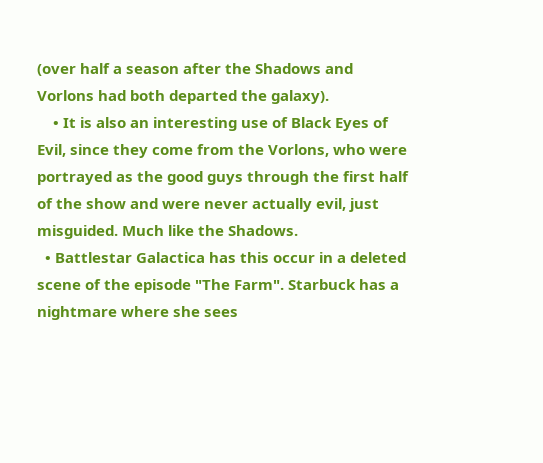(over half a season after the Shadows and Vorlons had both departed the galaxy).
    • It is also an interesting use of Black Eyes of Evil, since they come from the Vorlons, who were portrayed as the good guys through the first half of the show and were never actually evil, just misguided. Much like the Shadows.
  • Battlestar Galactica has this occur in a deleted scene of the episode "The Farm". Starbuck has a nightmare where she sees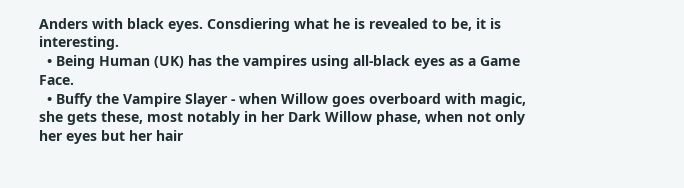Anders with black eyes. Consdiering what he is revealed to be, it is interesting.
  • Being Human (UK) has the vampires using all-black eyes as a Game Face.
  • Buffy the Vampire Slayer - when Willow goes overboard with magic, she gets these, most notably in her Dark Willow phase, when not only her eyes but her hair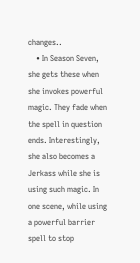changes..
    • In Season Seven, she gets these when she invokes powerful magic. They fade when the spell in question ends. Interestingly, she also becomes a Jerkass while she is using such magic. In one scene, while using a powerful barrier spell to stop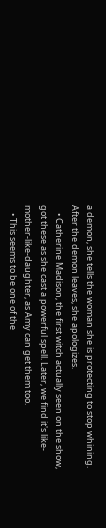a demon, she tells the woman she is protecting to stop whining. After the demon leaves, she apologizes.
    • Catherine Madison, the first witch actually seen on the show, got these as she cast a powerful spell. Later, we find it's like-mother-like-daughter, as Amy can get them too.
    • This seems to be one of the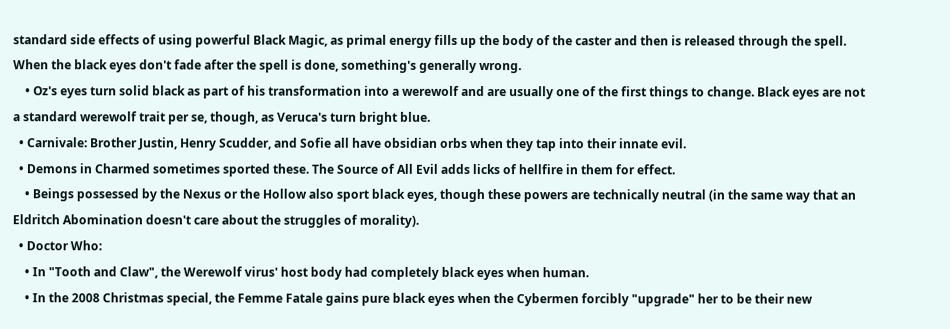standard side effects of using powerful Black Magic, as primal energy fills up the body of the caster and then is released through the spell. When the black eyes don't fade after the spell is done, something's generally wrong.
    • Oz's eyes turn solid black as part of his transformation into a werewolf and are usually one of the first things to change. Black eyes are not a standard werewolf trait per se, though, as Veruca's turn bright blue.
  • Carnivale: Brother Justin, Henry Scudder, and Sofie all have obsidian orbs when they tap into their innate evil.
  • Demons in Charmed sometimes sported these. The Source of All Evil adds licks of hellfire in them for effect.
    • Beings possessed by the Nexus or the Hollow also sport black eyes, though these powers are technically neutral (in the same way that an Eldritch Abomination doesn't care about the struggles of morality).
  • Doctor Who:
    • In "Tooth and Claw", the Werewolf virus' host body had completely black eyes when human.
    • In the 2008 Christmas special, the Femme Fatale gains pure black eyes when the Cybermen forcibly "upgrade" her to be their new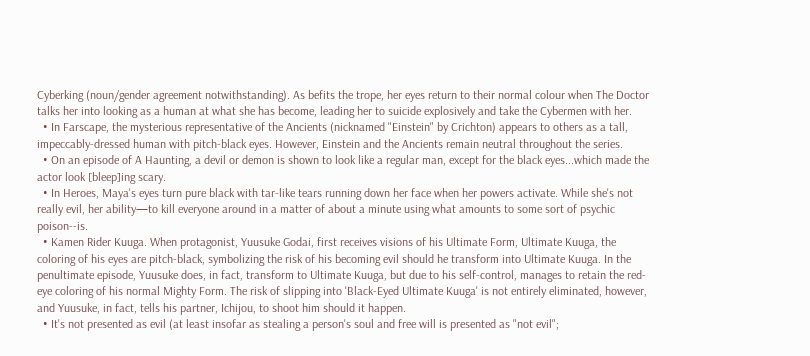Cyberking (noun/gender agreement notwithstanding). As befits the trope, her eyes return to their normal colour when The Doctor talks her into looking as a human at what she has become, leading her to suicide explosively and take the Cybermen with her.
  • In Farscape, the mysterious representative of the Ancients (nicknamed "Einstein" by Crichton) appears to others as a tall, impeccably-dressed human with pitch-black eyes. However, Einstein and the Ancients remain neutral throughout the series.
  • On an episode of A Haunting, a devil or demon is shown to look like a regular man, except for the black eyes...which made the actor look [bleep]ing scary.
  • In Heroes, Maya's eyes turn pure black with tar-like tears running down her face when her powers activate. While she's not really evil, her ability—to kill everyone around in a matter of about a minute using what amounts to some sort of psychic poison--is.
  • Kamen Rider Kuuga. When protagonist, Yuusuke Godai, first receives visions of his Ultimate Form, Ultimate Kuuga, the coloring of his eyes are pitch-black, symbolizing the risk of his becoming evil should he transform into Ultimate Kuuga. In the penultimate episode, Yuusuke does, in fact, transform to Ultimate Kuuga, but due to his self-control, manages to retain the red-eye coloring of his normal Mighty Form. The risk of slipping into 'Black-Eyed Ultimate Kuuga' is not entirely eliminated, however, and Yuusuke, in fact, tells his partner, Ichijou, to shoot him should it happen.
  • It's not presented as evil (at least insofar as stealing a person's soul and free will is presented as "not evil";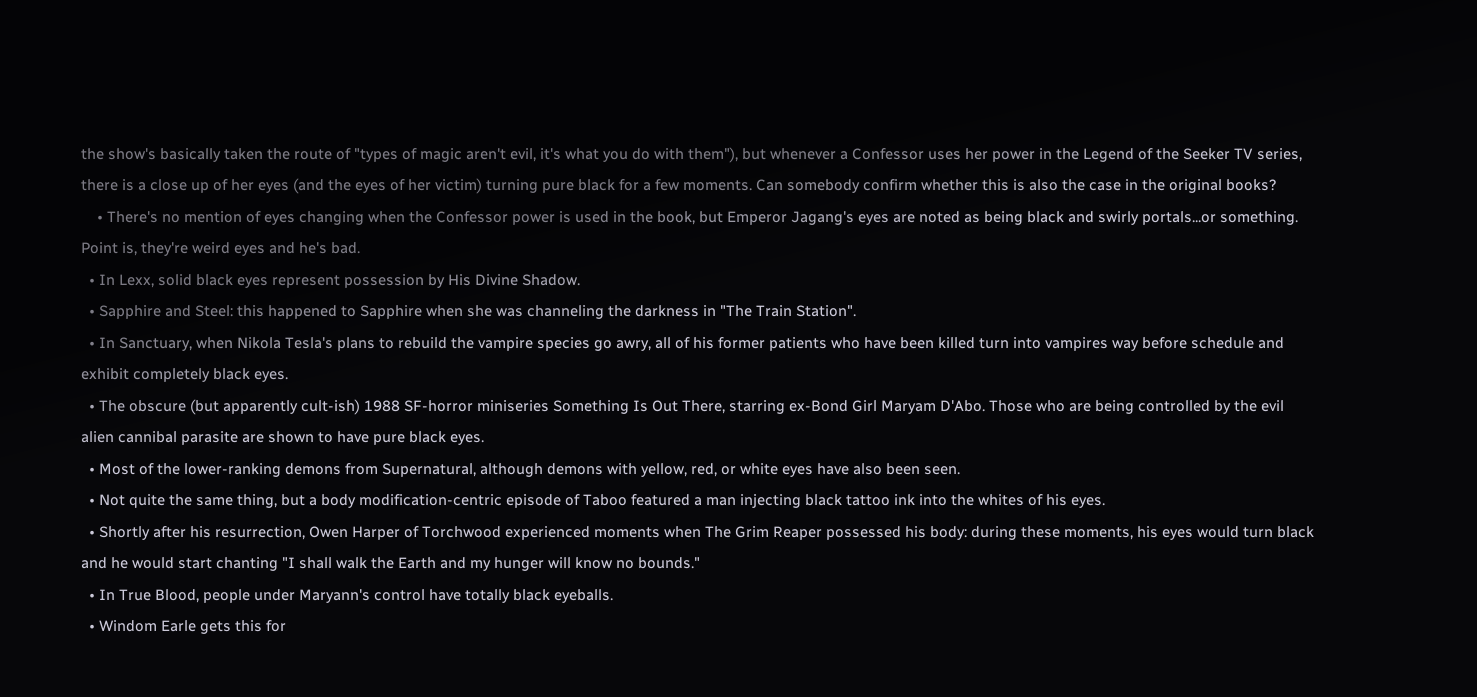the show's basically taken the route of "types of magic aren't evil, it's what you do with them"), but whenever a Confessor uses her power in the Legend of the Seeker TV series, there is a close up of her eyes (and the eyes of her victim) turning pure black for a few moments. Can somebody confirm whether this is also the case in the original books?
    • There's no mention of eyes changing when the Confessor power is used in the book, but Emperor Jagang's eyes are noted as being black and swirly portals...or something. Point is, they're weird eyes and he's bad.
  • In Lexx, solid black eyes represent possession by His Divine Shadow.
  • Sapphire and Steel: this happened to Sapphire when she was channeling the darkness in "The Train Station".
  • In Sanctuary, when Nikola Tesla's plans to rebuild the vampire species go awry, all of his former patients who have been killed turn into vampires way before schedule and exhibit completely black eyes.
  • The obscure (but apparently cult-ish) 1988 SF-horror miniseries Something Is Out There, starring ex-Bond Girl Maryam D'Abo. Those who are being controlled by the evil alien cannibal parasite are shown to have pure black eyes.
  • Most of the lower-ranking demons from Supernatural, although demons with yellow, red, or white eyes have also been seen.
  • Not quite the same thing, but a body modification-centric episode of Taboo featured a man injecting black tattoo ink into the whites of his eyes.
  • Shortly after his resurrection, Owen Harper of Torchwood experienced moments when The Grim Reaper possessed his body: during these moments, his eyes would turn black and he would start chanting "I shall walk the Earth and my hunger will know no bounds."
  • In True Blood, people under Maryann's control have totally black eyeballs.
  • Windom Earle gets this for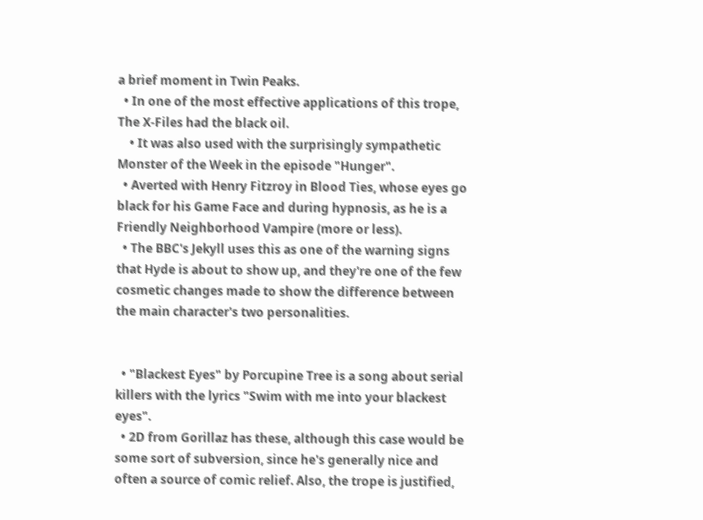a brief moment in Twin Peaks.
  • In one of the most effective applications of this trope, The X-Files had the black oil.
    • It was also used with the surprisingly sympathetic Monster of the Week in the episode "Hunger".
  • Averted with Henry Fitzroy in Blood Ties, whose eyes go black for his Game Face and during hypnosis, as he is a Friendly Neighborhood Vampire (more or less).
  • The BBC's Jekyll uses this as one of the warning signs that Hyde is about to show up, and they're one of the few cosmetic changes made to show the difference between the main character's two personalities.


  • "Blackest Eyes" by Porcupine Tree is a song about serial killers with the lyrics "Swim with me into your blackest eyes".
  • 2D from Gorillaz has these, although this case would be some sort of subversion, since he's generally nice and often a source of comic relief. Also, the trope is justified,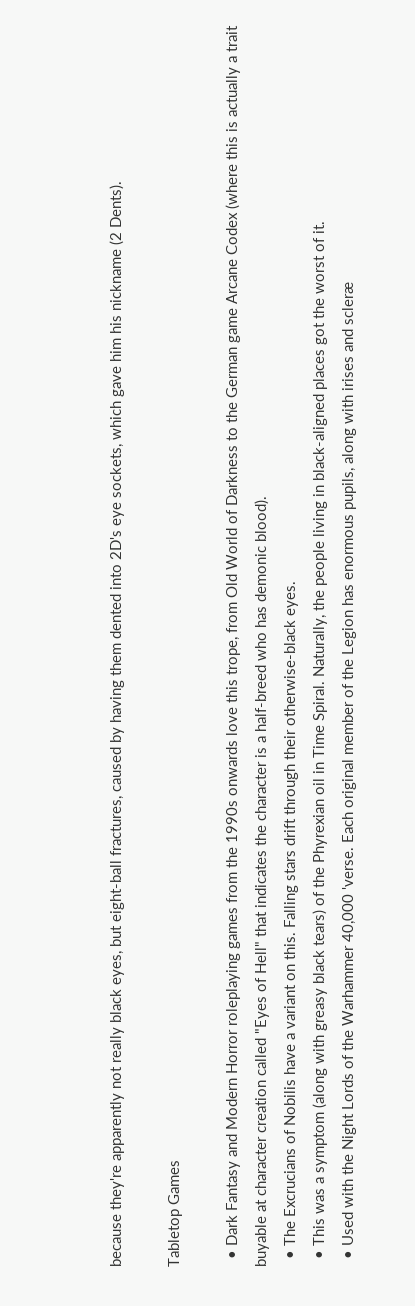because they're apparently not really black eyes, but eight-ball fractures, caused by having them dented into 2D's eye sockets, which gave him his nickname (2 Dents).

Tabletop Games

  • Dark Fantasy and Modern Horror roleplaying games from the 1990s onwards love this trope, from Old World of Darkness to the German game Arcane Codex (where this is actually a trait buyable at character creation called "Eyes of Hell" that indicates the character is a half-breed who has demonic blood).
  • The Excrucians of Nobilis have a variant on this. Falling stars drift through their otherwise-black eyes.
  • This was a symptom (along with greasy black tears) of the Phyrexian oil in Time Spiral. Naturally, the people living in black-aligned places got the worst of it.
  • Used with the Night Lords of the Warhammer 40,000 'verse. Each original member of the Legion has enormous pupils, along with irises and scleræ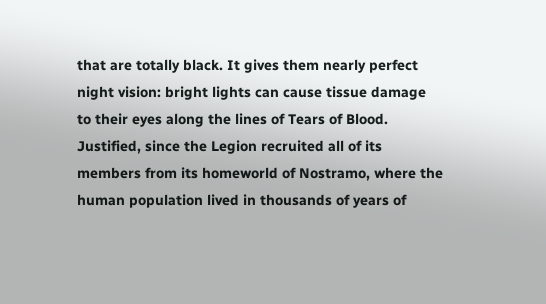that are totally black. It gives them nearly perfect night vision: bright lights can cause tissue damage to their eyes along the lines of Tears of Blood. Justified, since the Legion recruited all of its members from its homeworld of Nostramo, where the human population lived in thousands of years of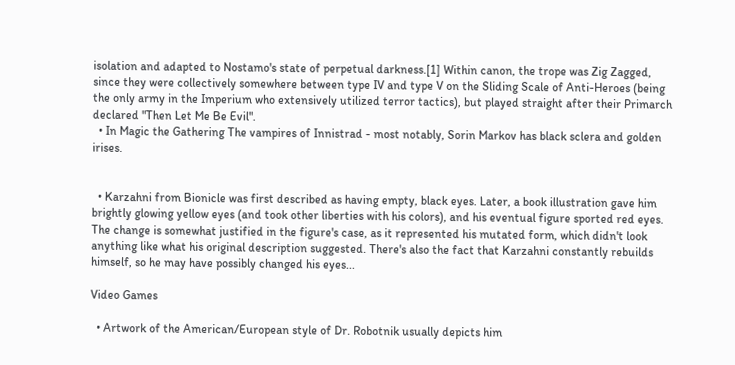isolation and adapted to Nostamo's state of perpetual darkness.[1] Within canon, the trope was Zig Zagged, since they were collectively somewhere between type IV and type V on the Sliding Scale of Anti-Heroes (being the only army in the Imperium who extensively utilized terror tactics), but played straight after their Primarch declared "Then Let Me Be Evil".
  • In Magic the Gathering The vampires of Innistrad - most notably, Sorin Markov has black sclera and golden irises.


  • Karzahni from Bionicle was first described as having empty, black eyes. Later, a book illustration gave him brightly glowing yellow eyes (and took other liberties with his colors), and his eventual figure sported red eyes. The change is somewhat justified in the figure's case, as it represented his mutated form, which didn't look anything like what his original description suggested. There's also the fact that Karzahni constantly rebuilds himself, so he may have possibly changed his eyes...

Video Games

  • Artwork of the American/European style of Dr. Robotnik usually depicts him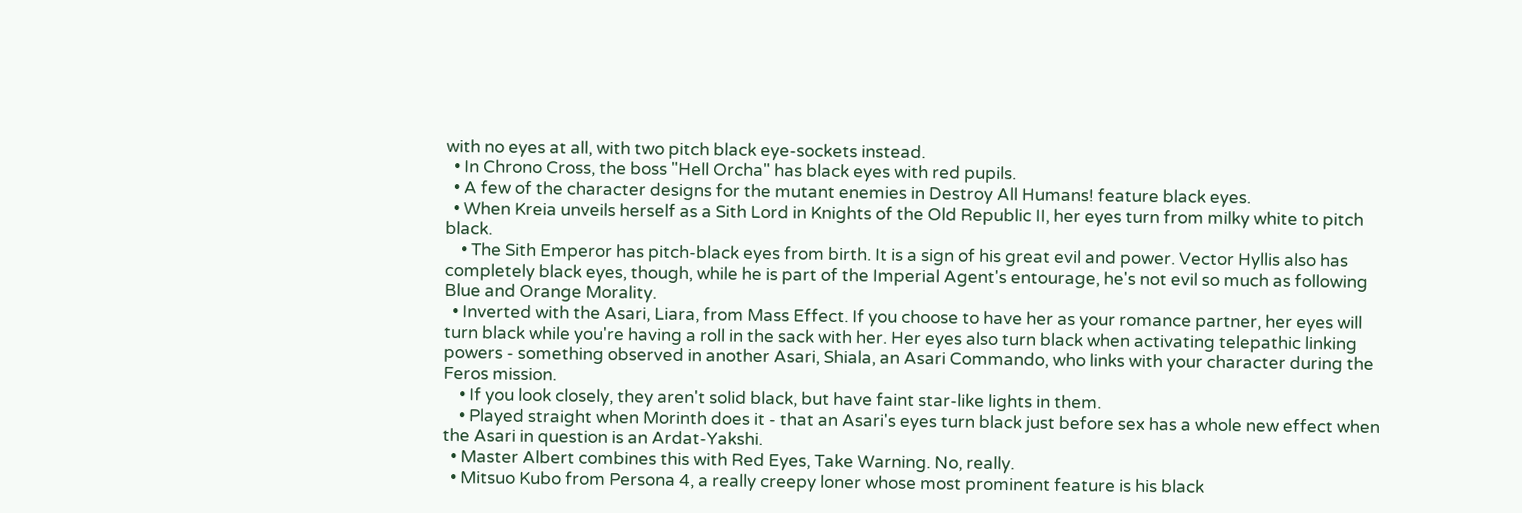with no eyes at all, with two pitch black eye-sockets instead.
  • In Chrono Cross, the boss "Hell Orcha" has black eyes with red pupils.
  • A few of the character designs for the mutant enemies in Destroy All Humans! feature black eyes.
  • When Kreia unveils herself as a Sith Lord in Knights of the Old Republic II, her eyes turn from milky white to pitch black.
    • The Sith Emperor has pitch-black eyes from birth. It is a sign of his great evil and power. Vector Hyllis also has completely black eyes, though, while he is part of the Imperial Agent's entourage, he's not evil so much as following Blue and Orange Morality.
  • Inverted with the Asari, Liara, from Mass Effect. If you choose to have her as your romance partner, her eyes will turn black while you're having a roll in the sack with her. Her eyes also turn black when activating telepathic linking powers - something observed in another Asari, Shiala, an Asari Commando, who links with your character during the Feros mission.
    • If you look closely, they aren't solid black, but have faint star-like lights in them.
    • Played straight when Morinth does it - that an Asari's eyes turn black just before sex has a whole new effect when the Asari in question is an Ardat-Yakshi.
  • Master Albert combines this with Red Eyes, Take Warning. No, really.
  • Mitsuo Kubo from Persona 4, a really creepy loner whose most prominent feature is his black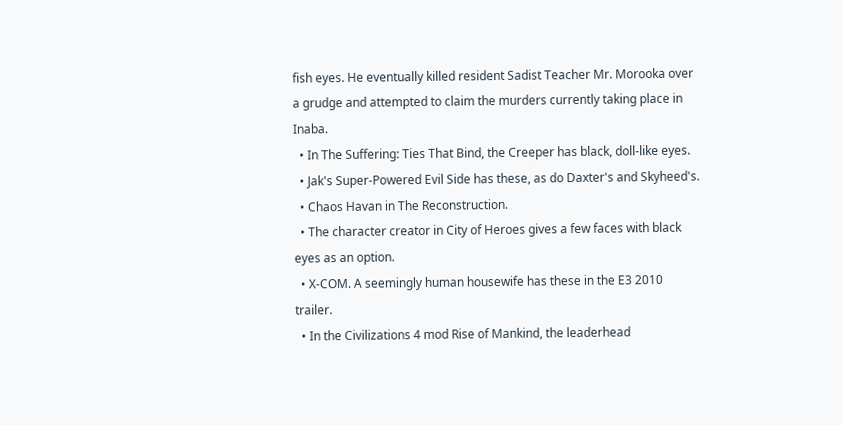fish eyes. He eventually killed resident Sadist Teacher Mr. Morooka over a grudge and attempted to claim the murders currently taking place in Inaba.
  • In The Suffering: Ties That Bind, the Creeper has black, doll-like eyes.
  • Jak's Super-Powered Evil Side has these, as do Daxter's and Skyheed's.
  • Chaos Havan in The Reconstruction.
  • The character creator in City of Heroes gives a few faces with black eyes as an option.
  • X-COM. A seemingly human housewife has these in the E3 2010 trailer.
  • In the Civilizations 4 mod Rise of Mankind, the leaderhead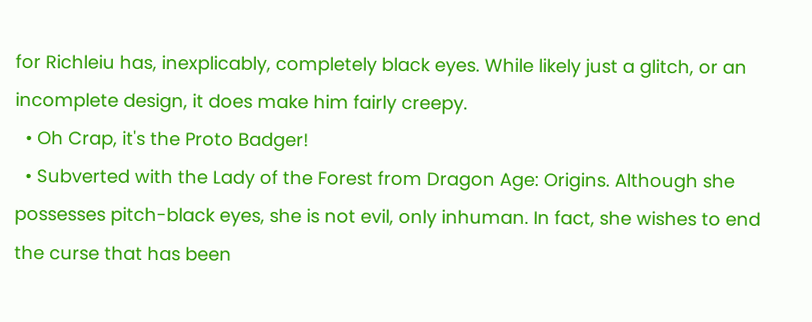for Richleiu has, inexplicably, completely black eyes. While likely just a glitch, or an incomplete design, it does make him fairly creepy.
  • Oh Crap, it's the Proto Badger!
  • Subverted with the Lady of the Forest from Dragon Age: Origins. Although she possesses pitch-black eyes, she is not evil, only inhuman. In fact, she wishes to end the curse that has been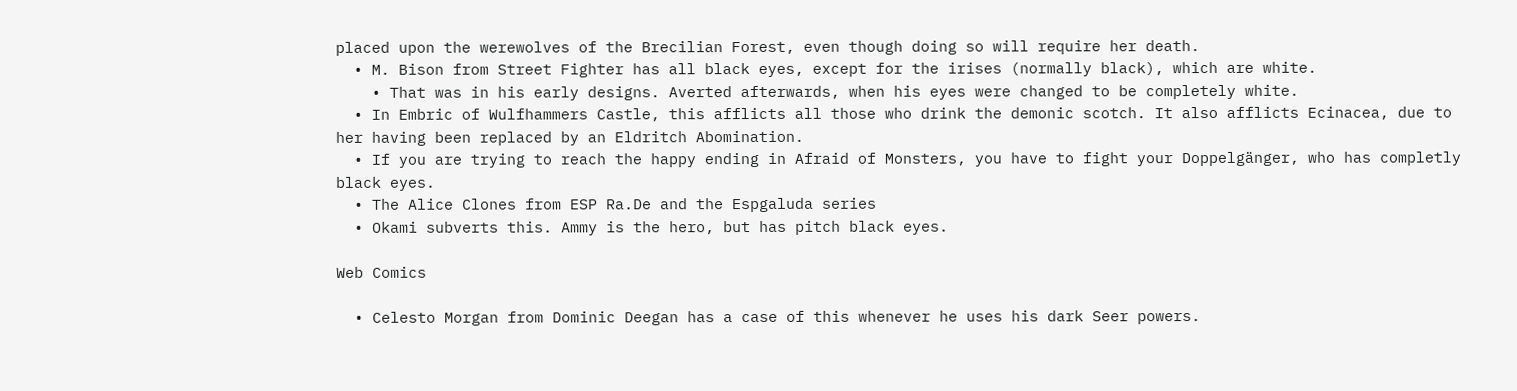placed upon the werewolves of the Brecilian Forest, even though doing so will require her death.
  • M. Bison from Street Fighter has all black eyes, except for the irises (normally black), which are white.
    • That was in his early designs. Averted afterwards, when his eyes were changed to be completely white.
  • In Embric of Wulfhammers Castle, this afflicts all those who drink the demonic scotch. It also afflicts Ecinacea, due to her having been replaced by an Eldritch Abomination.
  • If you are trying to reach the happy ending in Afraid of Monsters, you have to fight your Doppelgänger, who has completly black eyes.
  • The Alice Clones from ESP Ra.De and the Espgaluda series
  • Okami subverts this. Ammy is the hero, but has pitch black eyes.

Web Comics

  • Celesto Morgan from Dominic Deegan has a case of this whenever he uses his dark Seer powers.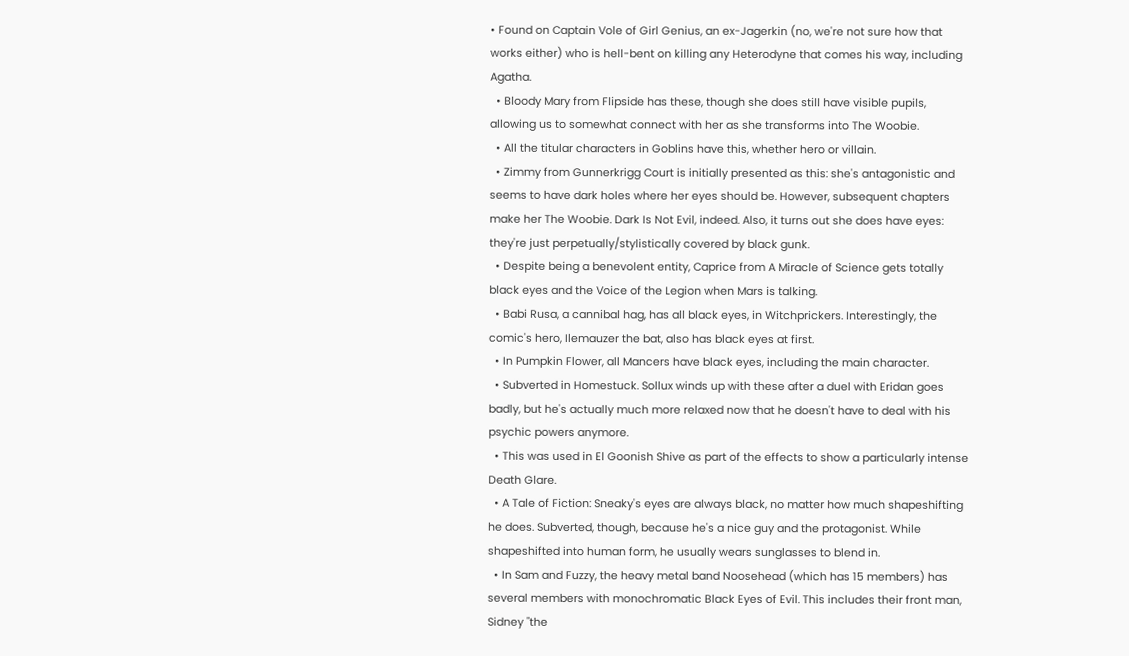• Found on Captain Vole of Girl Genius, an ex-Jagerkin (no, we're not sure how that works either) who is hell-bent on killing any Heterodyne that comes his way, including Agatha.
  • Bloody Mary from Flipside has these, though she does still have visible pupils, allowing us to somewhat connect with her as she transforms into The Woobie.
  • All the titular characters in Goblins have this, whether hero or villain.
  • Zimmy from Gunnerkrigg Court is initially presented as this: she's antagonistic and seems to have dark holes where her eyes should be. However, subsequent chapters make her The Woobie. Dark Is Not Evil, indeed. Also, it turns out she does have eyes: they're just perpetually/stylistically covered by black gunk.
  • Despite being a benevolent entity, Caprice from A Miracle of Science gets totally black eyes and the Voice of the Legion when Mars is talking.
  • Babi Rusa, a cannibal hag, has all black eyes, in Witchprickers. Interestingly, the comic's hero, Ilemauzer the bat, also has black eyes at first.
  • In Pumpkin Flower, all Mancers have black eyes, including the main character.
  • Subverted in Homestuck. Sollux winds up with these after a duel with Eridan goes badly, but he's actually much more relaxed now that he doesn't have to deal with his psychic powers anymore.
  • This was used in El Goonish Shive as part of the effects to show a particularly intense Death Glare.
  • A Tale of Fiction: Sneaky's eyes are always black, no matter how much shapeshifting he does. Subverted, though, because he's a nice guy and the protagonist. While shapeshifted into human form, he usually wears sunglasses to blend in.
  • In Sam and Fuzzy, the heavy metal band Noosehead (which has 15 members) has several members with monochromatic Black Eyes of Evil. This includes their front man, Sidney "the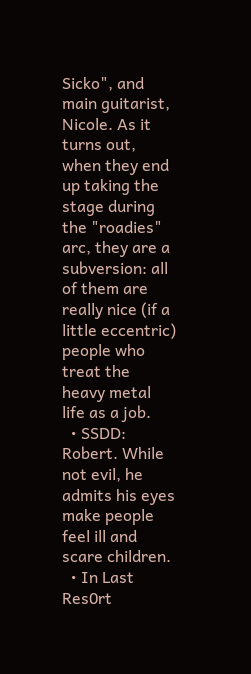Sicko", and main guitarist, Nicole. As it turns out, when they end up taking the stage during the "roadies" arc, they are a subversion: all of them are really nice (if a little eccentric) people who treat the heavy metal life as a job.
  • SSDD: Robert. While not evil, he admits his eyes make people feel ill and scare children.
  • In Last Res0rt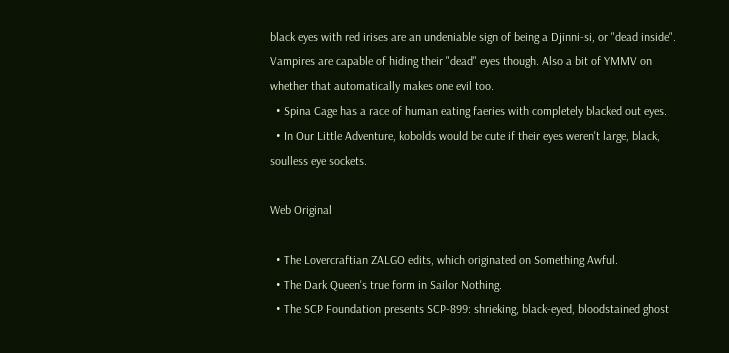black eyes with red irises are an undeniable sign of being a Djinni-si, or "dead inside". Vampires are capable of hiding their "dead" eyes though. Also a bit of YMMV on whether that automatically makes one evil too.
  • Spina Cage has a race of human eating faeries with completely blacked out eyes.
  • In Our Little Adventure, kobolds would be cute if their eyes weren't large, black, soulless eye sockets.

Web Original

  • The Lovercraftian ZALGO edits, which originated on Something Awful.
  • The Dark Queen's true form in Sailor Nothing.
  • The SCP Foundation presents SCP-899: shrieking, black-eyed, bloodstained ghost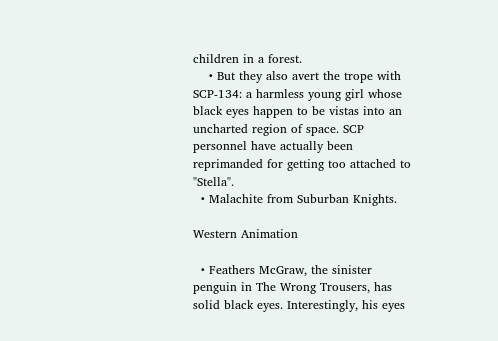children in a forest.
    • But they also avert the trope with SCP-134: a harmless young girl whose black eyes happen to be vistas into an uncharted region of space. SCP personnel have actually been reprimanded for getting too attached to "Stella".
  • Malachite from Suburban Knights.

Western Animation

  • Feathers McGraw, the sinister penguin in The Wrong Trousers, has solid black eyes. Interestingly, his eyes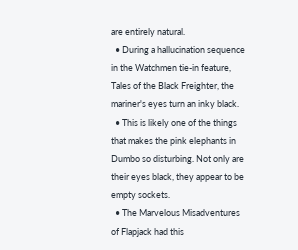are entirely natural.
  • During a hallucination sequence in the Watchmen tie-in feature, Tales of the Black Freighter, the mariner's eyes turn an inky black.
  • This is likely one of the things that makes the pink elephants in Dumbo so disturbing. Not only are their eyes black, they appear to be empty sockets.
  • The Marvelous Misadventures of Flapjack had this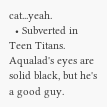cat...yeah.
  • Subverted in Teen Titans. Aqualad's eyes are solid black, but he's a good guy.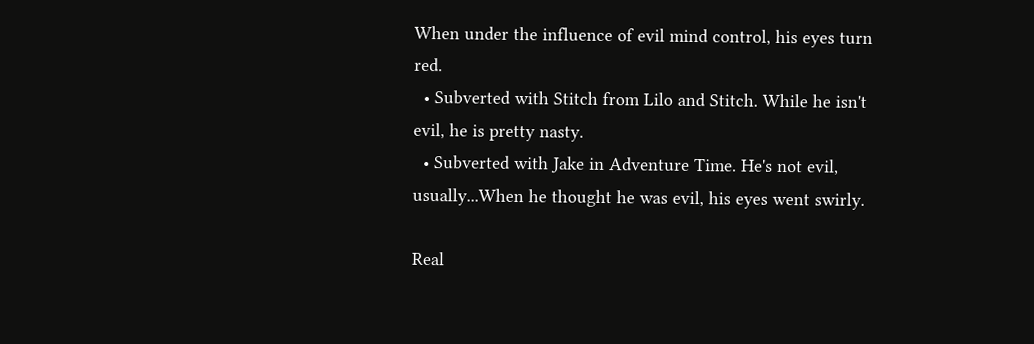When under the influence of evil mind control, his eyes turn red.
  • Subverted with Stitch from Lilo and Stitch. While he isn't evil, he is pretty nasty.
  • Subverted with Jake in Adventure Time. He's not evil, usually...When he thought he was evil, his eyes went swirly.

Real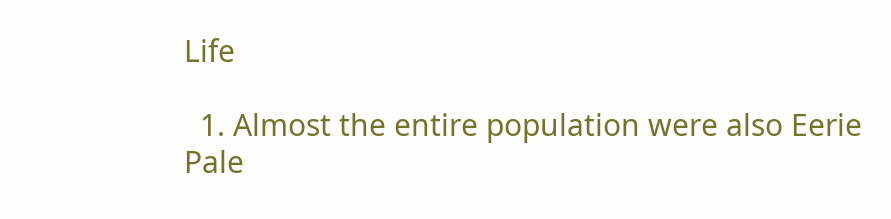Life

  1. Almost the entire population were also Eerie Pale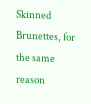Skinned Brunettes, for the same reason